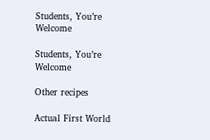Students, You’re Welcome

Students, You’re Welcome

Other recipes

Actual First World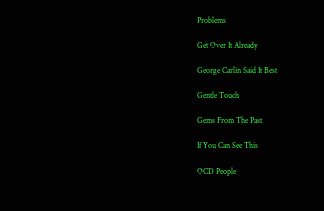Problems

Get Over It Already

George Carlin Said It Best

Gentle Touch

Gems From The Past

If You Can See This

OCD People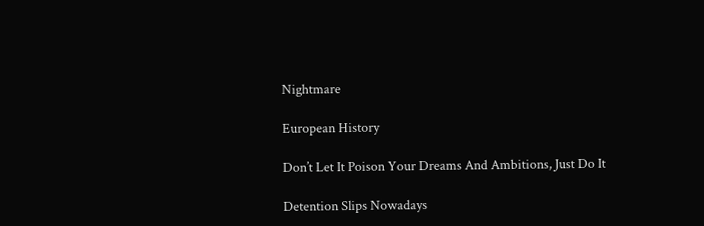Nightmare

European History

Don’t Let It Poison Your Dreams And Ambitions, Just Do It

Detention Slips Nowadays